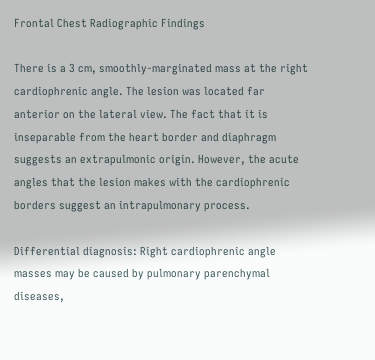Frontal Chest Radiographic Findings

There is a 3 cm, smoothly-marginated mass at the right cardiophrenic angle. The lesion was located far anterior on the lateral view. The fact that it is inseparable from the heart border and diaphragm suggests an extrapulmonic origin. However, the acute angles that the lesion makes with the cardiophrenic borders suggest an intrapulmonary process.

Differential diagnosis: Right cardiophrenic angle masses may be caused by pulmonary parenchymal diseases,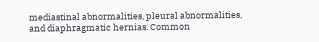mediastinal abnormalities, pleural abnormalities, and diaphragmatic hernias. Common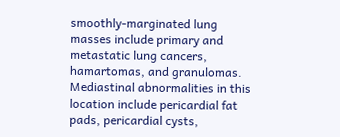smoothly-marginated lung masses include primary and metastatic lung cancers, hamartomas, and granulomas. Mediastinal abnormalities in this location include pericardial fat pads, pericardial cysts,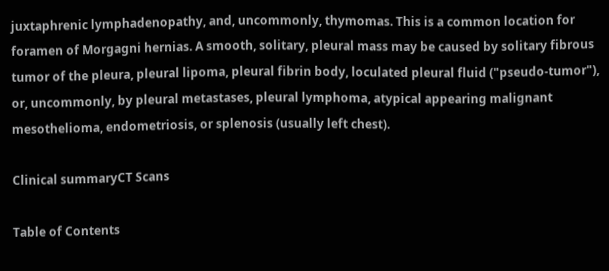juxtaphrenic lymphadenopathy, and, uncommonly, thymomas. This is a common location for foramen of Morgagni hernias. A smooth, solitary, pleural mass may be caused by solitary fibrous tumor of the pleura, pleural lipoma, pleural fibrin body, loculated pleural fluid ("pseudo-tumor"), or, uncommonly, by pleural metastases, pleural lymphoma, atypical appearing malignant mesothelioma, endometriosis, or splenosis (usually left chest).

Clinical summaryCT Scans

Table of Contents